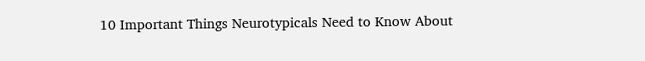10 Important Things Neurotypicals Need to Know About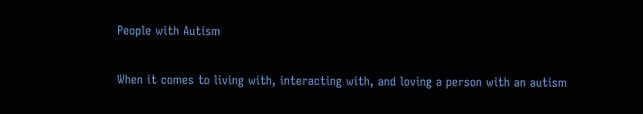People with Autism

When it comes to living with, interacting with, and loving a person with an autism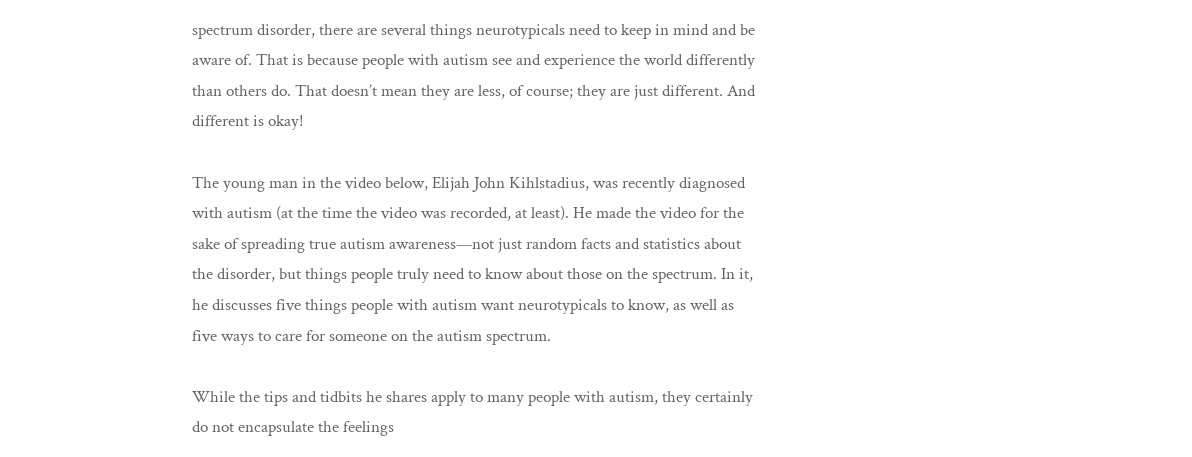spectrum disorder, there are several things neurotypicals need to keep in mind and be aware of. That is because people with autism see and experience the world differently than others do. That doesn’t mean they are less, of course; they are just different. And different is okay!

The young man in the video below, Elijah John Kihlstadius, was recently diagnosed with autism (at the time the video was recorded, at least). He made the video for the sake of spreading true autism awareness—not just random facts and statistics about the disorder, but things people truly need to know about those on the spectrum. In it, he discusses five things people with autism want neurotypicals to know, as well as five ways to care for someone on the autism spectrum.

While the tips and tidbits he shares apply to many people with autism, they certainly do not encapsulate the feelings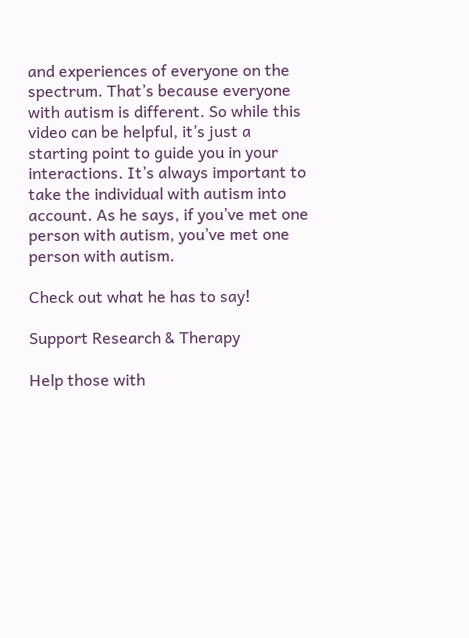and experiences of everyone on the spectrum. That’s because everyone with autism is different. So while this video can be helpful, it’s just a starting point to guide you in your interactions. It’s always important to take the individual with autism into account. As he says, if you’ve met one person with autism, you’ve met one person with autism.

Check out what he has to say!

Support Research & Therapy

Help those with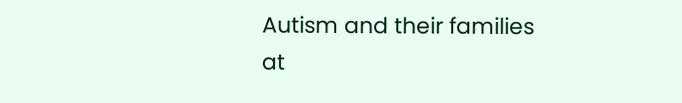Autism and their families at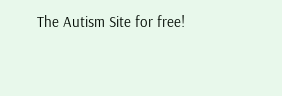The Autism Site for free!